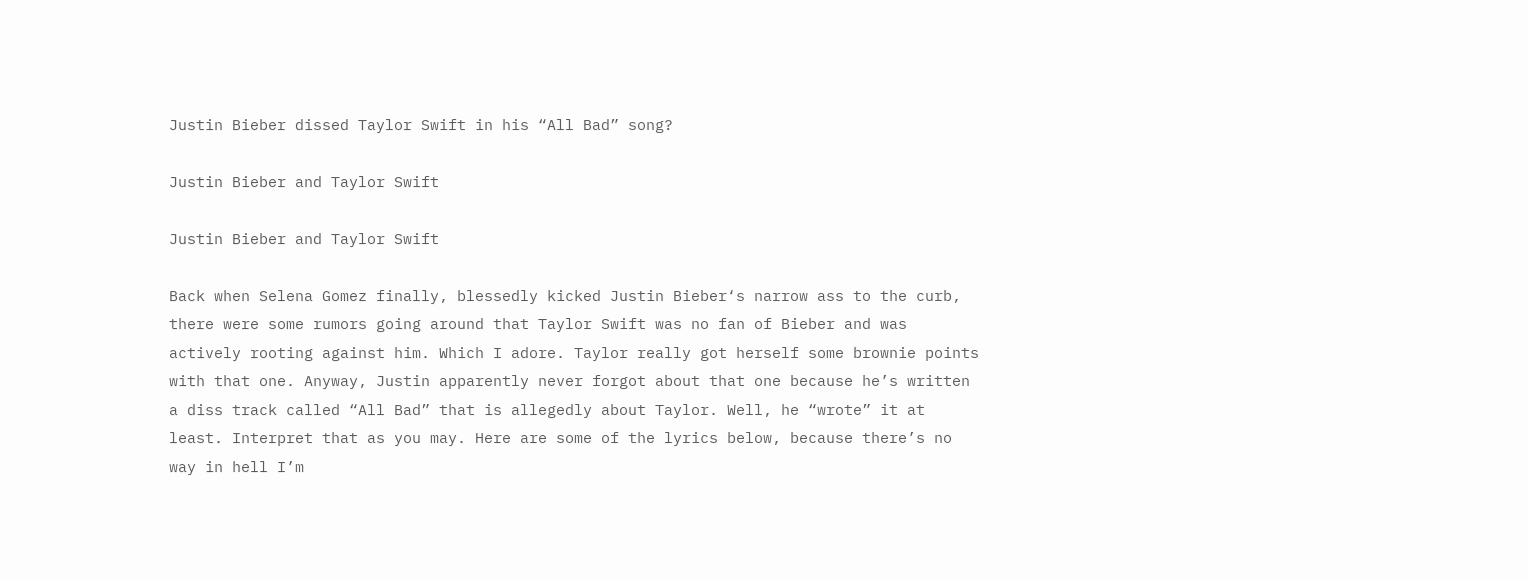Justin Bieber dissed Taylor Swift in his “All Bad” song?

Justin Bieber and Taylor Swift

Justin Bieber and Taylor Swift

Back when Selena Gomez finally, blessedly kicked Justin Bieber‘s narrow ass to the curb, there were some rumors going around that Taylor Swift was no fan of Bieber and was actively rooting against him. Which I adore. Taylor really got herself some brownie points with that one. Anyway, Justin apparently never forgot about that one because he’s written a diss track called “All Bad” that is allegedly about Taylor. Well, he “wrote” it at least. Interpret that as you may. Here are some of the lyrics below, because there’s no way in hell I’m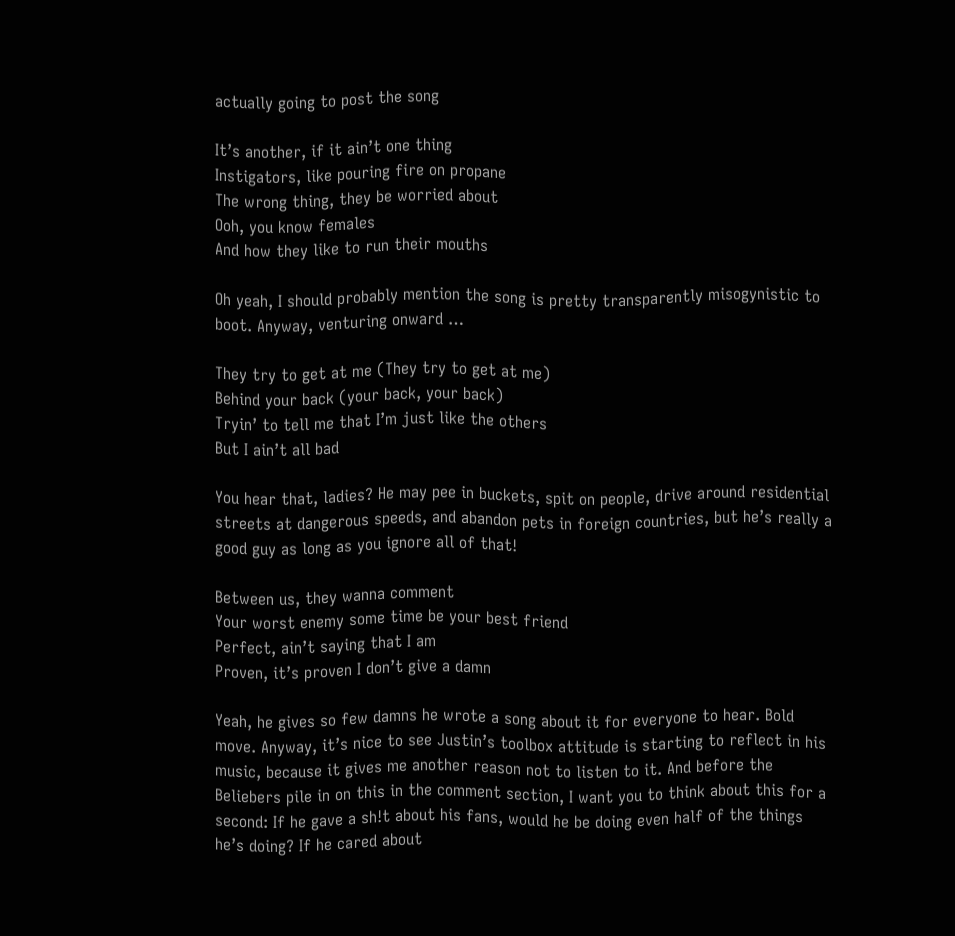actually going to post the song

It’s another, if it ain’t one thing
Instigators, like pouring fire on propane
The wrong thing, they be worried about
Ooh, you know females
And how they like to run their mouths

Oh yeah, I should probably mention the song is pretty transparently misogynistic to boot. Anyway, venturing onward …

They try to get at me (They try to get at me)
Behind your back (your back, your back)
Tryin’ to tell me that I’m just like the others
But I ain’t all bad

You hear that, ladies? He may pee in buckets, spit on people, drive around residential streets at dangerous speeds, and abandon pets in foreign countries, but he’s really a good guy as long as you ignore all of that!

Between us, they wanna comment
Your worst enemy some time be your best friend
Perfect, ain’t saying that I am
Proven, it’s proven I don’t give a damn

Yeah, he gives so few damns he wrote a song about it for everyone to hear. Bold move. Anyway, it’s nice to see Justin’s toolbox attitude is starting to reflect in his music, because it gives me another reason not to listen to it. And before the Beliebers pile in on this in the comment section, I want you to think about this for a second: If he gave a sh!t about his fans, would he be doing even half of the things he’s doing? If he cared about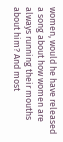women, would he have released a song about how women are always running their mouths about him? And most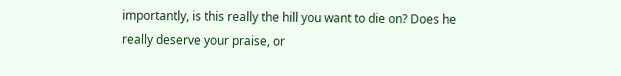importantly, is this really the hill you want to die on? Does he really deserve your praise, or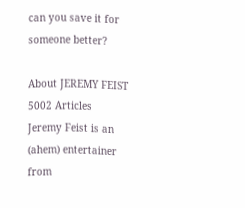can you save it for someone better?

About JEREMY FEIST 5002 Articles
Jeremy Feist is an (ahem) entertainer from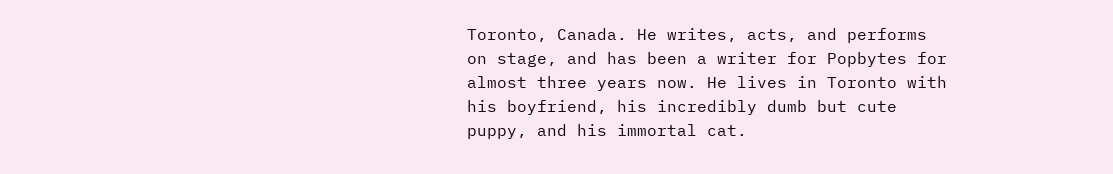Toronto, Canada. He writes, acts, and performs on stage, and has been a writer for Popbytes for almost three years now. He lives in Toronto with his boyfriend, his incredibly dumb but cute puppy, and his immortal cat.